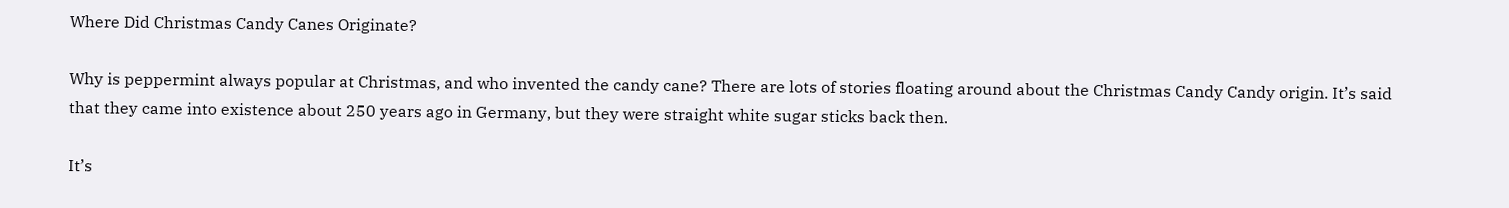Where Did Christmas Candy Canes Originate?

Why is peppermint always popular at Christmas, and who invented the candy cane? There are lots of stories floating around about the Christmas Candy Candy origin. It’s said that they came into existence about 250 years ago in Germany, but they were straight white sugar sticks back then.

It’s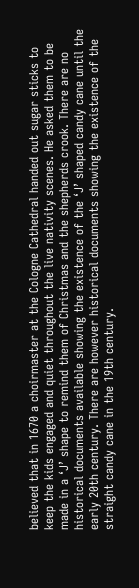believed that in 1670 a choirmaster at the Cologne Cathedral handed out sugar sticks to keep the kids engaged and quiet throughout the live nativity scenes. He asked them to be made in a ‘J’ shape to remind them of Christmas and the shepherds crook. There are no historical documents available showing the existence of the ‘J’ shaped candy cane until the early 20th century. There are however historical documents showing the existence of the straight candy cane in the 19th century.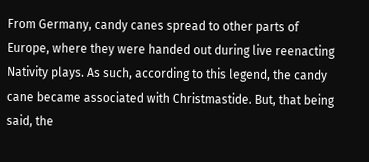From Germany, candy canes spread to other parts of Europe, where they were handed out during live reenacting Nativity plays. As such, according to this legend, the candy cane became associated with Christmastide. But, that being said, the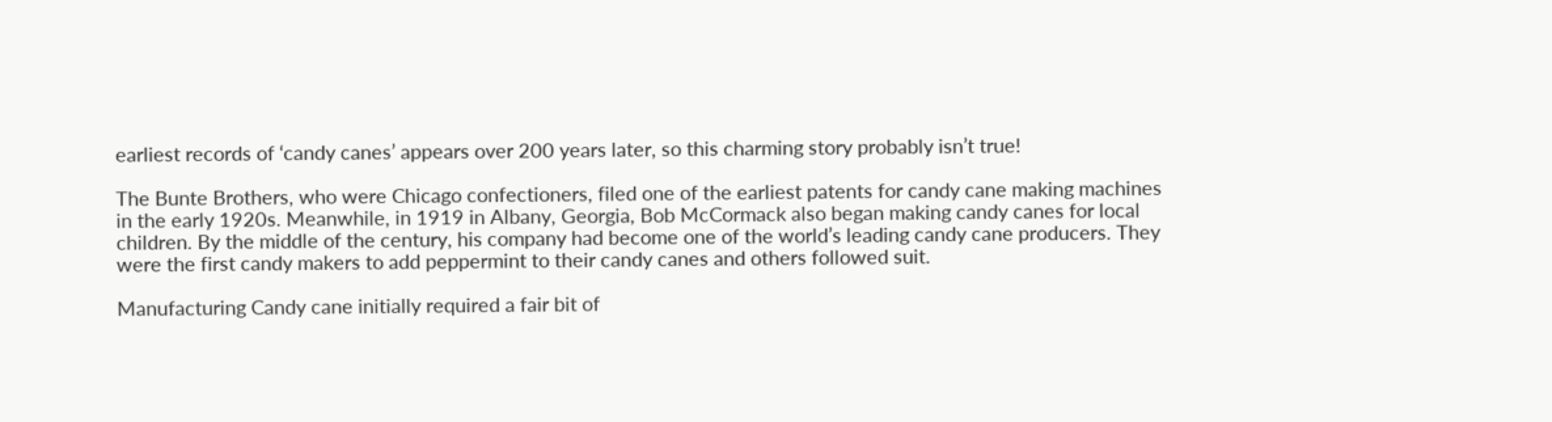earliest records of ‘candy canes’ appears over 200 years later, so this charming story probably isn’t true!

The Bunte Brothers, who were Chicago confectioners, filed one of the earliest patents for candy cane making machines in the early 1920s. Meanwhile, in 1919 in Albany, Georgia, Bob McCormack also began making candy canes for local children. By the middle of the century, his company had become one of the world’s leading candy cane producers. They were the first candy makers to add peppermint to their candy canes and others followed suit.

Manufacturing Candy cane initially required a fair bit of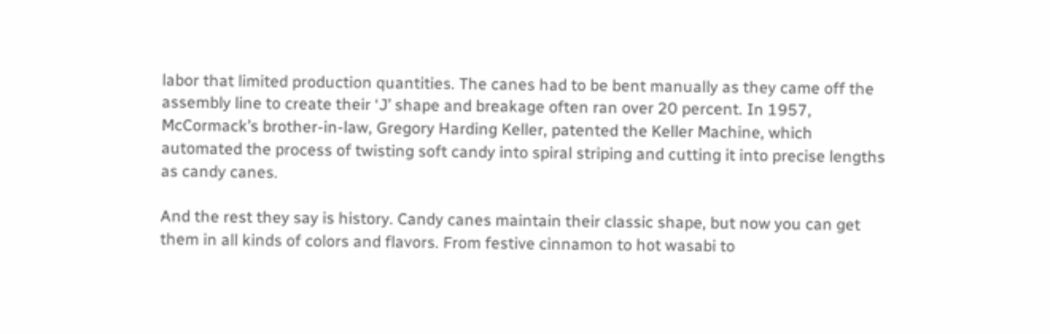labor that limited production quantities. The canes had to be bent manually as they came off the assembly line to create their ‘J’ shape and breakage often ran over 20 percent. In 1957, McCormack’s brother-in-law, Gregory Harding Keller, patented the Keller Machine, which automated the process of twisting soft candy into spiral striping and cutting it into precise lengths as candy canes.

And the rest they say is history. Candy canes maintain their classic shape, but now you can get them in all kinds of colors and flavors. From festive cinnamon to hot wasabi to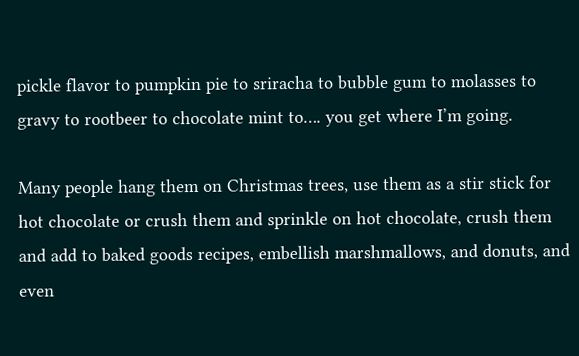pickle flavor to pumpkin pie to sriracha to bubble gum to molasses to gravy to rootbeer to chocolate mint to…. you get where I’m going.

Many people hang them on Christmas trees, use them as a stir stick for hot chocolate or crush them and sprinkle on hot chocolate, crush them and add to baked goods recipes, embellish marshmallows, and donuts, and even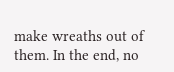make wreaths out of them. In the end, no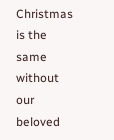Christmas is the same without our beloved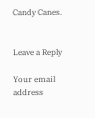Candy Canes.


Leave a Reply

Your email address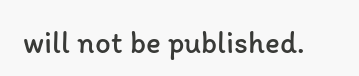will not be published.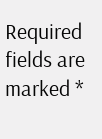Required fields are marked *